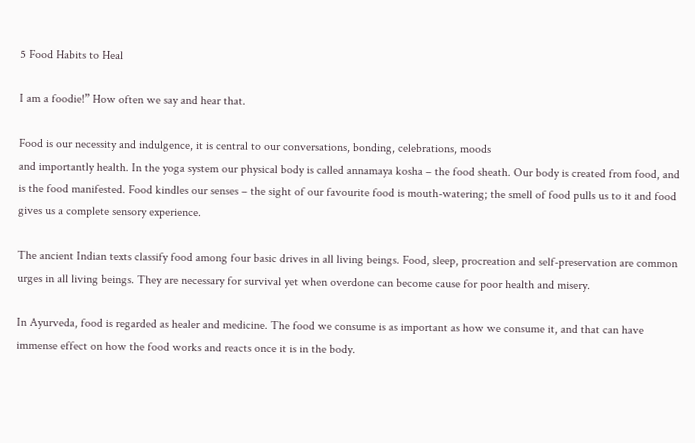5 Food Habits to Heal

I am a foodie!” How often we say and hear that.

Food is our necessity and indulgence, it is central to our conversations, bonding, celebrations, moods
and importantly health. In the yoga system our physical body is called annamaya kosha – the food sheath. Our body is created from food, and is the food manifested. Food kindles our senses – the sight of our favourite food is mouth-watering; the smell of food pulls us to it and food gives us a complete sensory experience.

The ancient Indian texts classify food among four basic drives in all living beings. Food, sleep, procreation and self-preservation are common urges in all living beings. They are necessary for survival yet when overdone can become cause for poor health and misery.

In Ayurveda, food is regarded as healer and medicine. The food we consume is as important as how we consume it, and that can have immense effect on how the food works and reacts once it is in the body.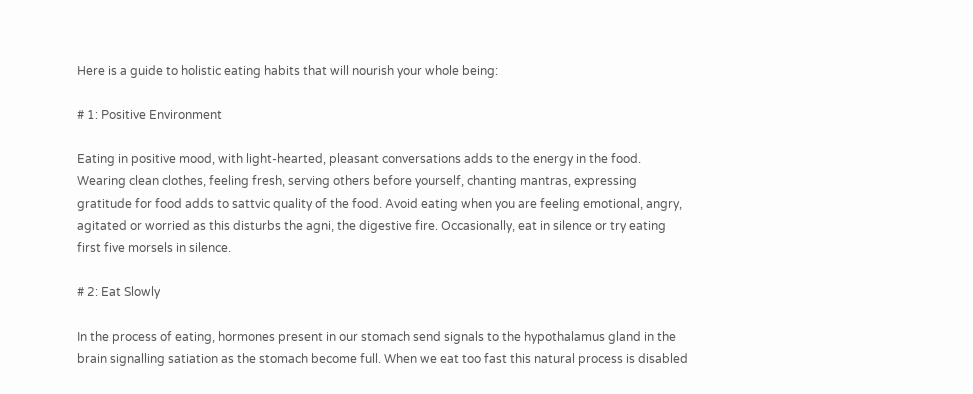Here is a guide to holistic eating habits that will nourish your whole being:

# 1: Positive Environment

Eating in positive mood, with light-hearted, pleasant conversations adds to the energy in the food. Wearing clean clothes, feeling fresh, serving others before yourself, chanting mantras, expressing gratitude for food adds to sattvic quality of the food. Avoid eating when you are feeling emotional, angry, agitated or worried as this disturbs the agni, the digestive fire. Occasionally, eat in silence or try eating first five morsels in silence.

# 2: Eat Slowly

In the process of eating, hormones present in our stomach send signals to the hypothalamus gland in the brain signalling satiation as the stomach become full. When we eat too fast this natural process is disabled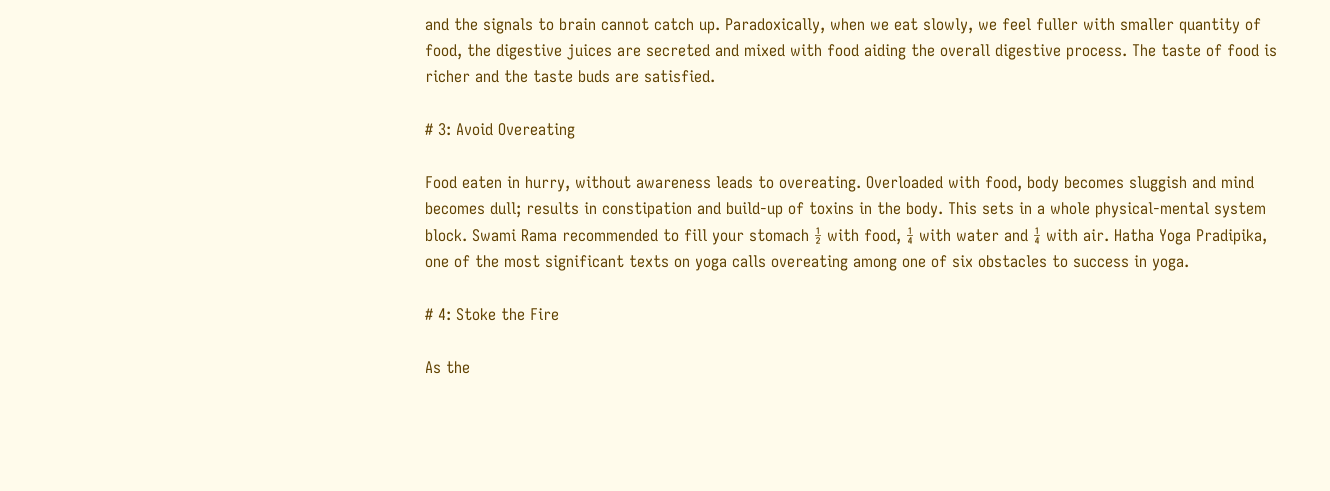and the signals to brain cannot catch up. Paradoxically, when we eat slowly, we feel fuller with smaller quantity of food, the digestive juices are secreted and mixed with food aiding the overall digestive process. The taste of food is richer and the taste buds are satisfied.

# 3: Avoid Overeating

Food eaten in hurry, without awareness leads to overeating. Overloaded with food, body becomes sluggish and mind becomes dull; results in constipation and build-up of toxins in the body. This sets in a whole physical-mental system block. Swami Rama recommended to fill your stomach ½ with food, ¼ with water and ¼ with air. Hatha Yoga Pradipika, one of the most significant texts on yoga calls overeating among one of six obstacles to success in yoga.

# 4: Stoke the Fire

As the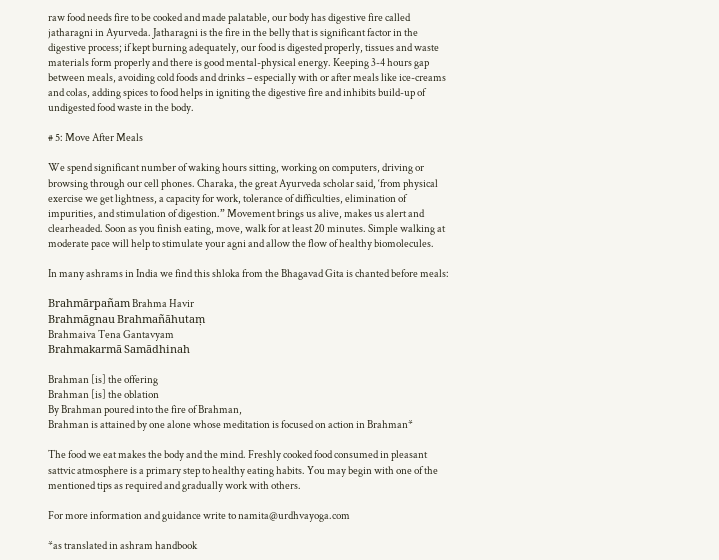raw food needs fire to be cooked and made palatable, our body has digestive fire called jatharagni in Ayurveda. Jatharagni is the fire in the belly that is significant factor in the digestive process; if kept burning adequately, our food is digested properly, tissues and waste materials form properly and there is good mental-physical energy. Keeping 3-4 hours gap between meals, avoiding cold foods and drinks – especially with or after meals like ice-creams and colas, adding spices to food helps in igniting the digestive fire and inhibits build-up of undigested food waste in the body.

# 5: Move After Meals

We spend significant number of waking hours sitting, working on computers, driving or browsing through our cell phones. Charaka, the great Ayurveda scholar said, ‘from physical exercise we get lightness, a capacity for work, tolerance of difficulties, elimination of impurities, and stimulation of digestion.” Movement brings us alive, makes us alert and clearheaded. Soon as you finish eating, move, walk for at least 20 minutes. Simple walking at moderate pace will help to stimulate your agni and allow the flow of healthy biomolecules.

In many ashrams in India we find this shloka from the Bhagavad Gita is chanted before meals:

Brahmārpañam Brahma Havir
Brahmāgnau Brahmañāhutaṃ
Brahmaiva Tena Gantavyam
Brahmakarmā Samādhinah

Brahman [is] the offering
Brahman [is] the oblation
By Brahman poured into the fire of Brahman,
Brahman is attained by one alone whose meditation is focused on action in Brahman*

The food we eat makes the body and the mind. Freshly cooked food consumed in pleasant sattvic atmosphere is a primary step to healthy eating habits. You may begin with one of the mentioned tips as required and gradually work with others.

For more information and guidance write to namita@urdhvayoga.com

*as translated in ashram handbook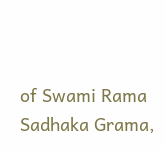of Swami Rama Sadhaka Grama,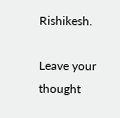Rishikesh.

Leave your thought